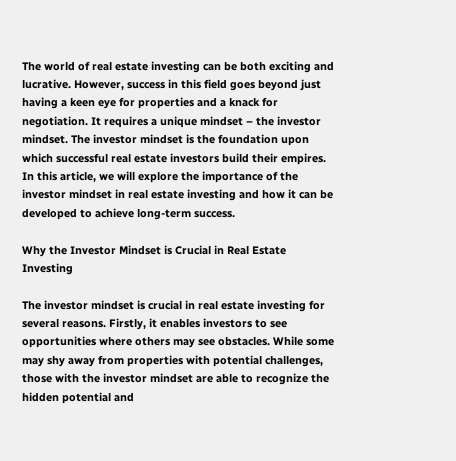The world of real estate investing can be both exciting and lucrative. However, success in this field goes beyond just having a keen eye for properties and a knack for negotiation. It requires a unique mindset – the investor mindset. The investor mindset is the foundation upon which successful real estate investors build their empires. In this article, we will explore the importance of the investor mindset in real estate investing and how it can be developed to achieve long-term success.

Why the Investor Mindset is Crucial in Real Estate Investing

The investor mindset is crucial in real estate investing for several reasons. Firstly, it enables investors to see opportunities where others may see obstacles. While some may shy away from properties with potential challenges, those with the investor mindset are able to recognize the hidden potential and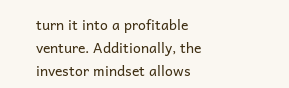turn it into a profitable venture. Additionally, the investor mindset allows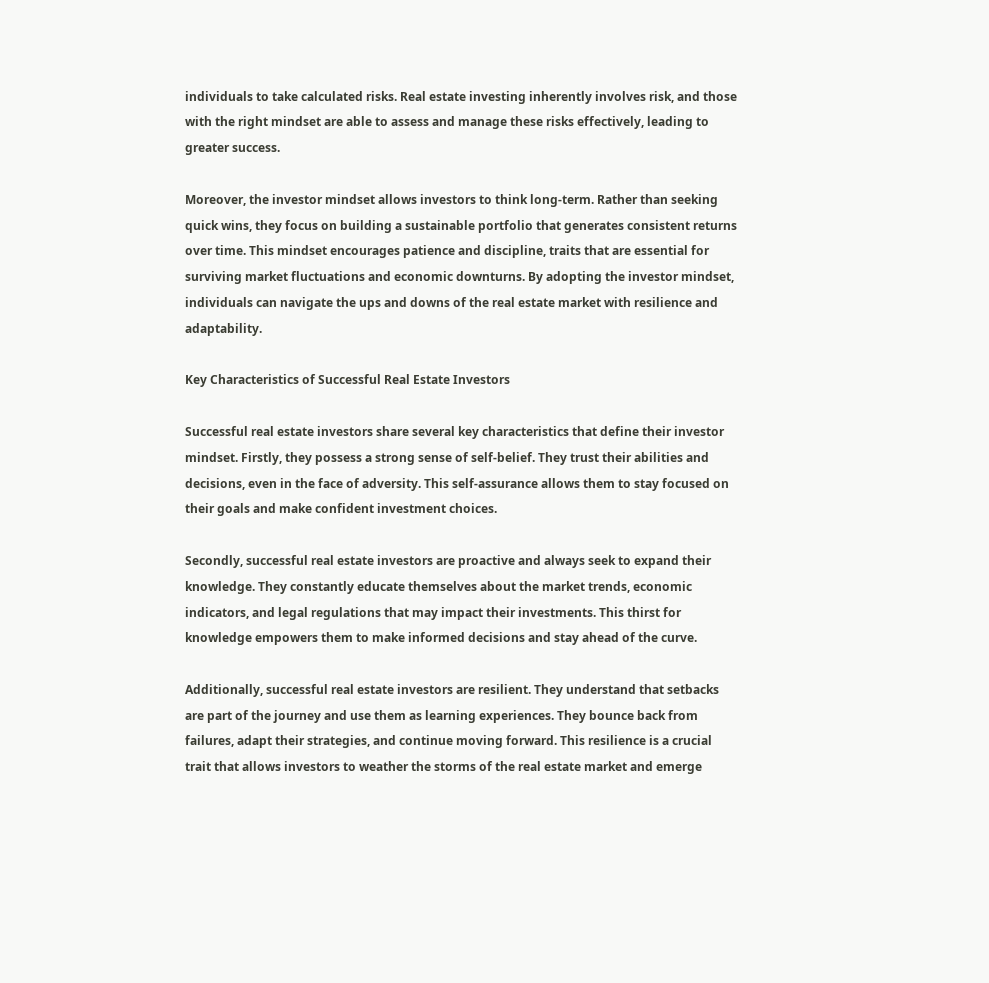individuals to take calculated risks. Real estate investing inherently involves risk, and those with the right mindset are able to assess and manage these risks effectively, leading to greater success.

Moreover, the investor mindset allows investors to think long-term. Rather than seeking quick wins, they focus on building a sustainable portfolio that generates consistent returns over time. This mindset encourages patience and discipline, traits that are essential for surviving market fluctuations and economic downturns. By adopting the investor mindset, individuals can navigate the ups and downs of the real estate market with resilience and adaptability.

Key Characteristics of Successful Real Estate Investors

Successful real estate investors share several key characteristics that define their investor mindset. Firstly, they possess a strong sense of self-belief. They trust their abilities and decisions, even in the face of adversity. This self-assurance allows them to stay focused on their goals and make confident investment choices.

Secondly, successful real estate investors are proactive and always seek to expand their knowledge. They constantly educate themselves about the market trends, economic indicators, and legal regulations that may impact their investments. This thirst for knowledge empowers them to make informed decisions and stay ahead of the curve.

Additionally, successful real estate investors are resilient. They understand that setbacks are part of the journey and use them as learning experiences. They bounce back from failures, adapt their strategies, and continue moving forward. This resilience is a crucial trait that allows investors to weather the storms of the real estate market and emerge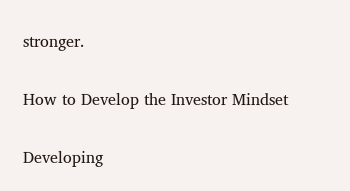stronger.

How to Develop the Investor Mindset

Developing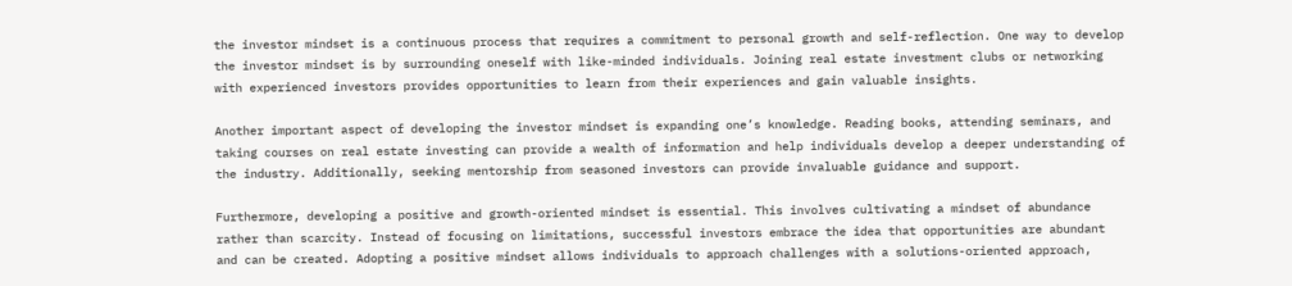the investor mindset is a continuous process that requires a commitment to personal growth and self-reflection. One way to develop the investor mindset is by surrounding oneself with like-minded individuals. Joining real estate investment clubs or networking with experienced investors provides opportunities to learn from their experiences and gain valuable insights.

Another important aspect of developing the investor mindset is expanding one’s knowledge. Reading books, attending seminars, and taking courses on real estate investing can provide a wealth of information and help individuals develop a deeper understanding of the industry. Additionally, seeking mentorship from seasoned investors can provide invaluable guidance and support.

Furthermore, developing a positive and growth-oriented mindset is essential. This involves cultivating a mindset of abundance rather than scarcity. Instead of focusing on limitations, successful investors embrace the idea that opportunities are abundant and can be created. Adopting a positive mindset allows individuals to approach challenges with a solutions-oriented approach,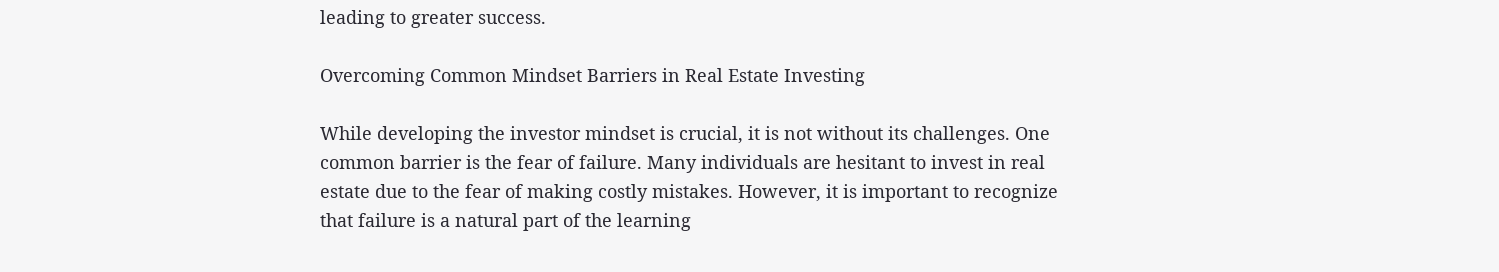leading to greater success.

Overcoming Common Mindset Barriers in Real Estate Investing

While developing the investor mindset is crucial, it is not without its challenges. One common barrier is the fear of failure. Many individuals are hesitant to invest in real estate due to the fear of making costly mistakes. However, it is important to recognize that failure is a natural part of the learning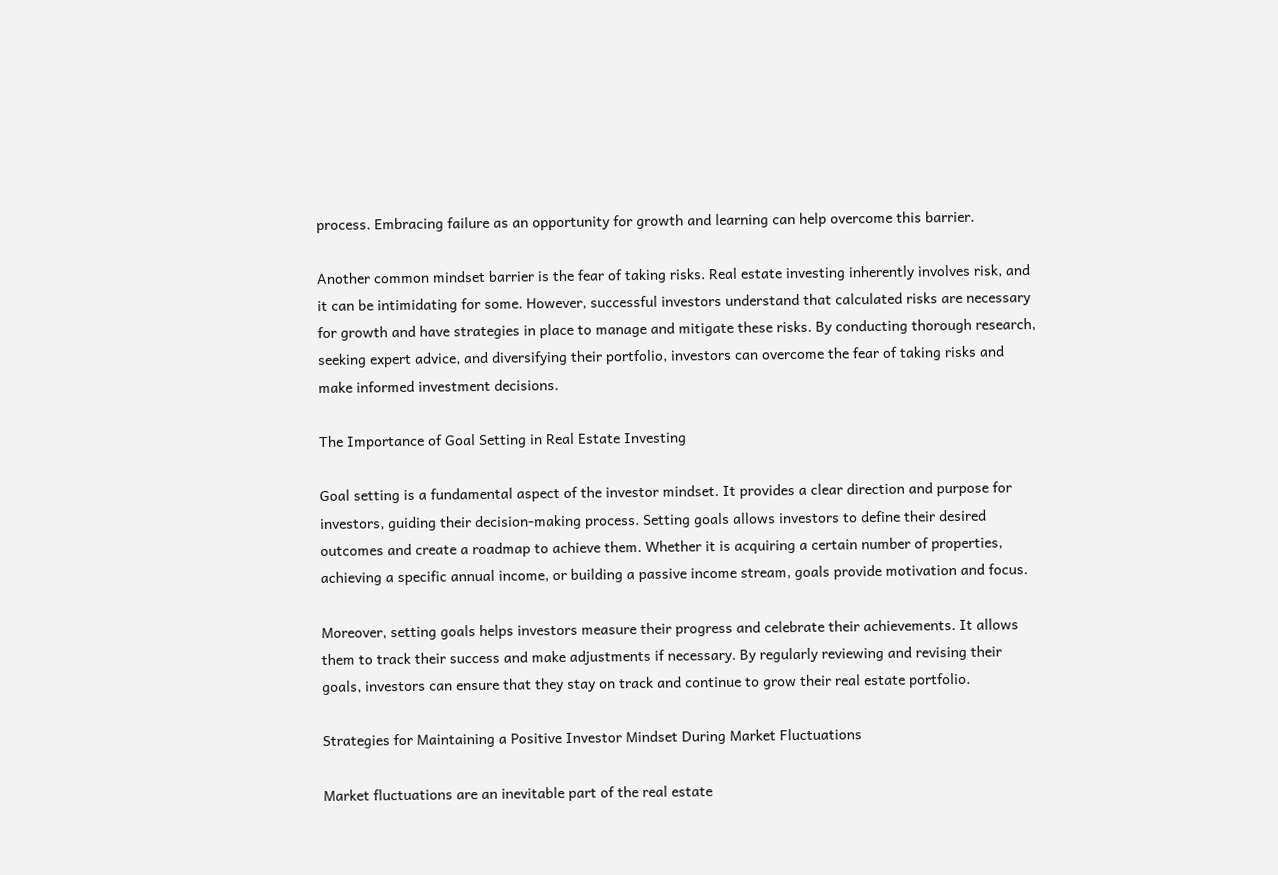process. Embracing failure as an opportunity for growth and learning can help overcome this barrier.

Another common mindset barrier is the fear of taking risks. Real estate investing inherently involves risk, and it can be intimidating for some. However, successful investors understand that calculated risks are necessary for growth and have strategies in place to manage and mitigate these risks. By conducting thorough research, seeking expert advice, and diversifying their portfolio, investors can overcome the fear of taking risks and make informed investment decisions.

The Importance of Goal Setting in Real Estate Investing

Goal setting is a fundamental aspect of the investor mindset. It provides a clear direction and purpose for investors, guiding their decision-making process. Setting goals allows investors to define their desired outcomes and create a roadmap to achieve them. Whether it is acquiring a certain number of properties, achieving a specific annual income, or building a passive income stream, goals provide motivation and focus.

Moreover, setting goals helps investors measure their progress and celebrate their achievements. It allows them to track their success and make adjustments if necessary. By regularly reviewing and revising their goals, investors can ensure that they stay on track and continue to grow their real estate portfolio.

Strategies for Maintaining a Positive Investor Mindset During Market Fluctuations

Market fluctuations are an inevitable part of the real estate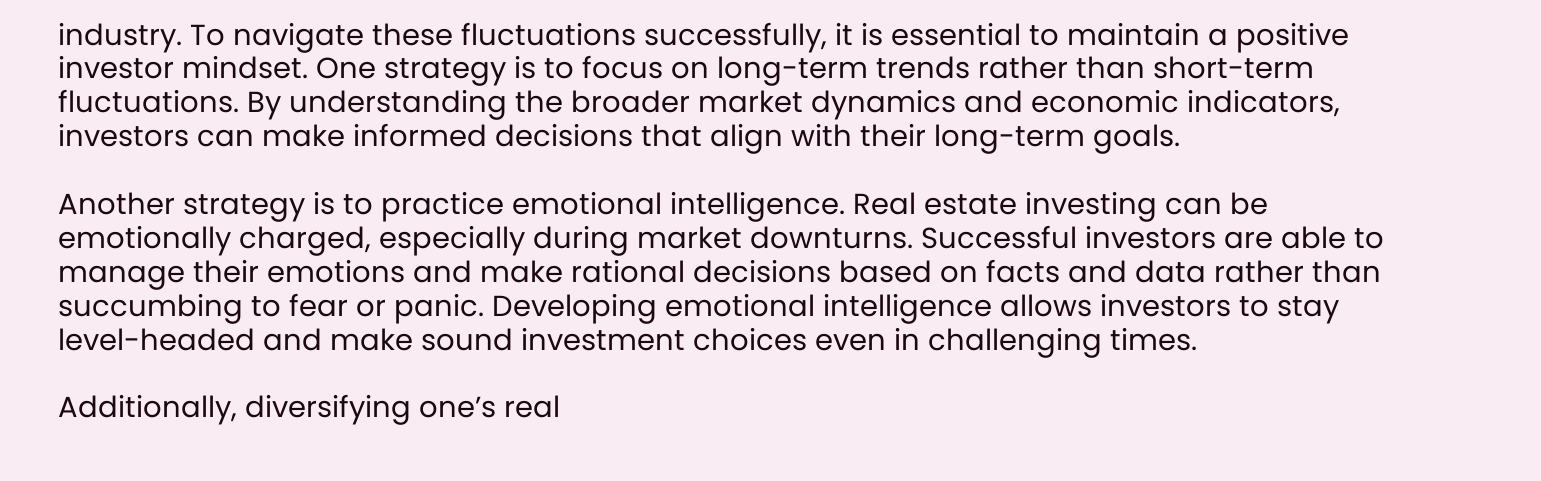industry. To navigate these fluctuations successfully, it is essential to maintain a positive investor mindset. One strategy is to focus on long-term trends rather than short-term fluctuations. By understanding the broader market dynamics and economic indicators, investors can make informed decisions that align with their long-term goals.

Another strategy is to practice emotional intelligence. Real estate investing can be emotionally charged, especially during market downturns. Successful investors are able to manage their emotions and make rational decisions based on facts and data rather than succumbing to fear or panic. Developing emotional intelligence allows investors to stay level-headed and make sound investment choices even in challenging times.

Additionally, diversifying one’s real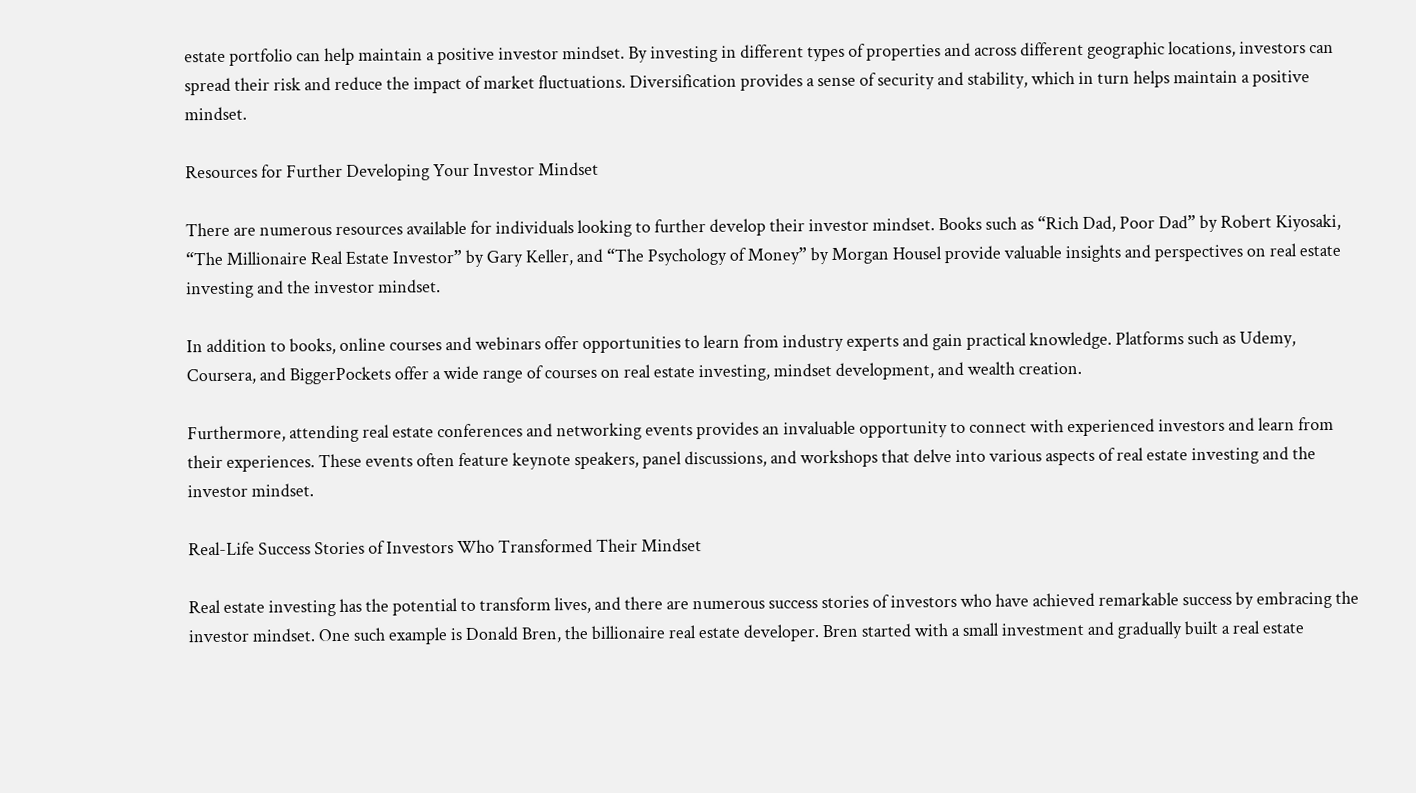estate portfolio can help maintain a positive investor mindset. By investing in different types of properties and across different geographic locations, investors can spread their risk and reduce the impact of market fluctuations. Diversification provides a sense of security and stability, which in turn helps maintain a positive mindset.

Resources for Further Developing Your Investor Mindset

There are numerous resources available for individuals looking to further develop their investor mindset. Books such as “Rich Dad, Poor Dad” by Robert Kiyosaki, “The Millionaire Real Estate Investor” by Gary Keller, and “The Psychology of Money” by Morgan Housel provide valuable insights and perspectives on real estate investing and the investor mindset.

In addition to books, online courses and webinars offer opportunities to learn from industry experts and gain practical knowledge. Platforms such as Udemy, Coursera, and BiggerPockets offer a wide range of courses on real estate investing, mindset development, and wealth creation.

Furthermore, attending real estate conferences and networking events provides an invaluable opportunity to connect with experienced investors and learn from their experiences. These events often feature keynote speakers, panel discussions, and workshops that delve into various aspects of real estate investing and the investor mindset.

Real-Life Success Stories of Investors Who Transformed Their Mindset

Real estate investing has the potential to transform lives, and there are numerous success stories of investors who have achieved remarkable success by embracing the investor mindset. One such example is Donald Bren, the billionaire real estate developer. Bren started with a small investment and gradually built a real estate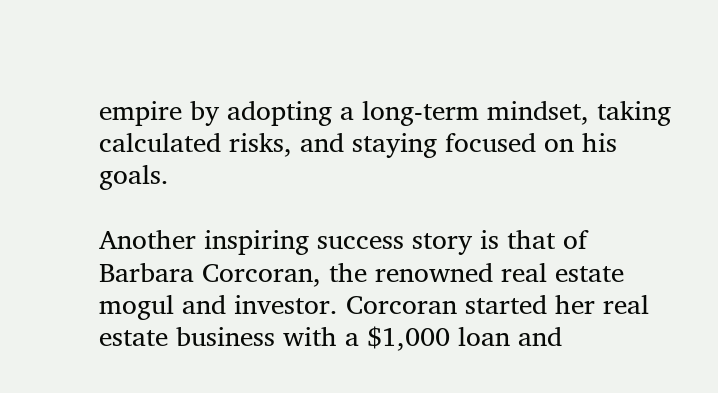empire by adopting a long-term mindset, taking calculated risks, and staying focused on his goals.

Another inspiring success story is that of Barbara Corcoran, the renowned real estate mogul and investor. Corcoran started her real estate business with a $1,000 loan and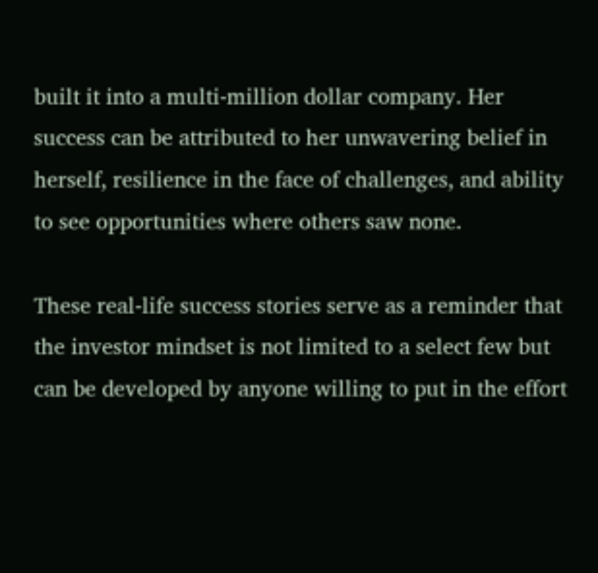built it into a multi-million dollar company. Her success can be attributed to her unwavering belief in herself, resilience in the face of challenges, and ability to see opportunities where others saw none.

These real-life success stories serve as a reminder that the investor mindset is not limited to a select few but can be developed by anyone willing to put in the effort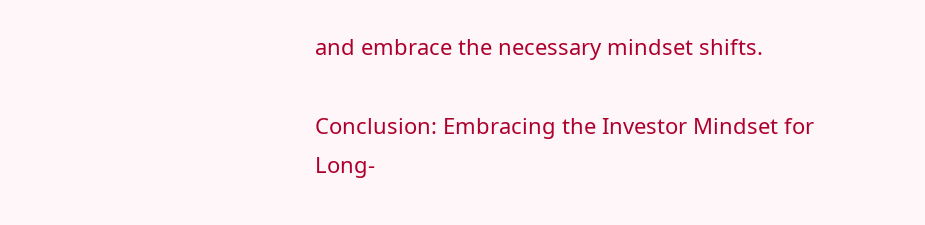and embrace the necessary mindset shifts.

Conclusion: Embracing the Investor Mindset for Long-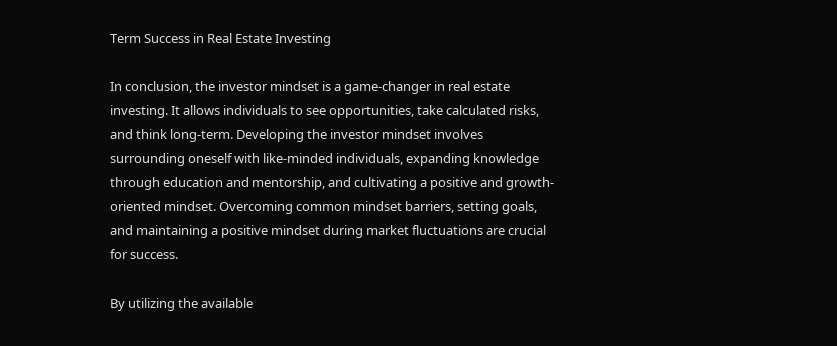Term Success in Real Estate Investing

In conclusion, the investor mindset is a game-changer in real estate investing. It allows individuals to see opportunities, take calculated risks, and think long-term. Developing the investor mindset involves surrounding oneself with like-minded individuals, expanding knowledge through education and mentorship, and cultivating a positive and growth-oriented mindset. Overcoming common mindset barriers, setting goals, and maintaining a positive mindset during market fluctuations are crucial for success.

By utilizing the available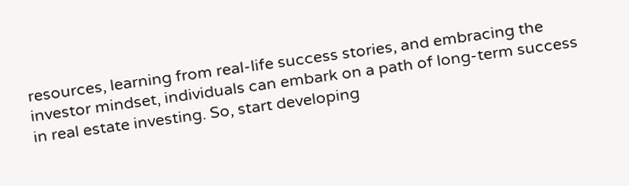resources, learning from real-life success stories, and embracing the investor mindset, individuals can embark on a path of long-term success in real estate investing. So, start developing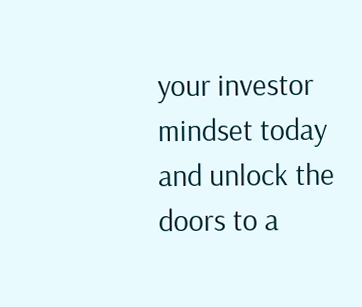your investor mindset today and unlock the doors to a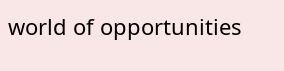world of opportunities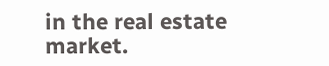in the real estate market.